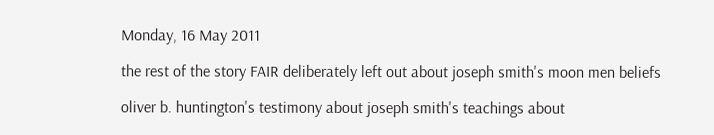Monday, 16 May 2011

the rest of the story FAIR deliberately left out about joseph smith's moon men beliefs

oliver b. huntington's testimony about joseph smith's teachings about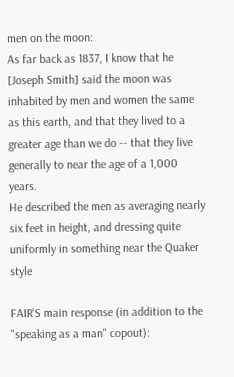men on the moon:
As far back as 1837, I know that he [Joseph Smith] said the moon was inhabited by men and women the same as this earth, and that they lived to a greater age than we do -- that they live generally to near the age of a 1,000 years.
He described the men as averaging nearly six feet in height, and dressing quite uniformly in something near the Quaker style

FAIR'S main response (in addition to the "speaking as a man" copout):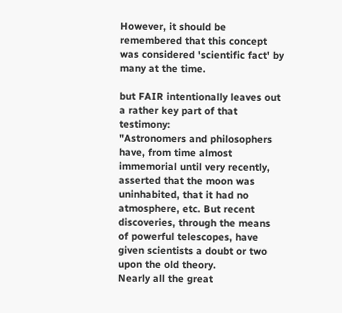However, it should be remembered that this concept was considered 'scientific fact' by many at the time.

but FAIR intentionally leaves out a rather key part of that testimony:
"Astronomers and philosophers have, from time almost immemorial until very recently, asserted that the moon was uninhabited, that it had no atmosphere, etc. But recent discoveries, through the means of powerful telescopes, have given scientists a doubt or two upon the old theory.
Nearly all the great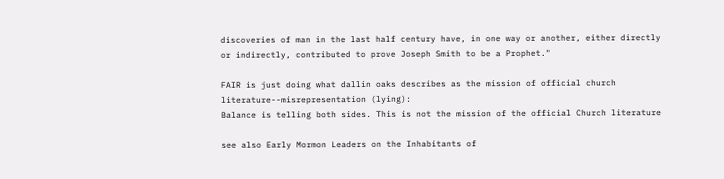discoveries of man in the last half century have, in one way or another, either directly or indirectly, contributed to prove Joseph Smith to be a Prophet."

FAIR is just doing what dallin oaks describes as the mission of official church literature--misrepresentation (lying):
Balance is telling both sides. This is not the mission of the official Church literature

see also Early Mormon Leaders on the Inhabitants of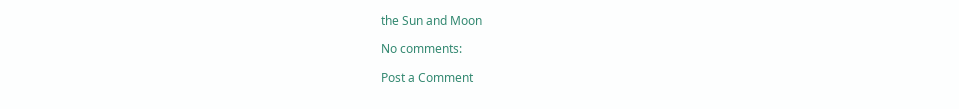the Sun and Moon

No comments:

Post a Comment